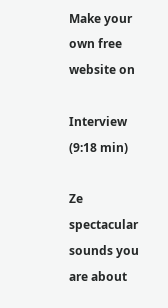Make your own free website on

Interview (9:18 min)

Ze spectacular sounds you are about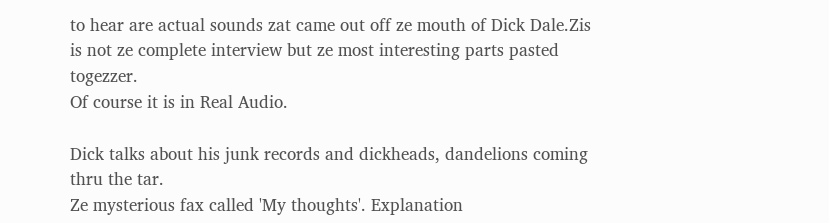to hear are actual sounds zat came out off ze mouth of Dick Dale.Zis is not ze complete interview but ze most interesting parts pasted togezzer.
Of course it is in Real Audio.

Dick talks about his junk records and dickheads, dandelions coming thru the tar.
Ze mysterious fax called 'My thoughts'. Explanation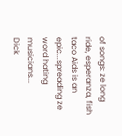of songs: ze long ride, esperanza, fish taco Aids is an epic...spreading ze word hating musicians...
Dick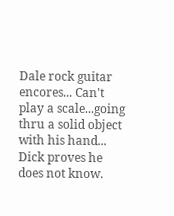Dale rock guitar encores... Can't play a scale...going thru a solid object with his hand... Dick proves he does not know.